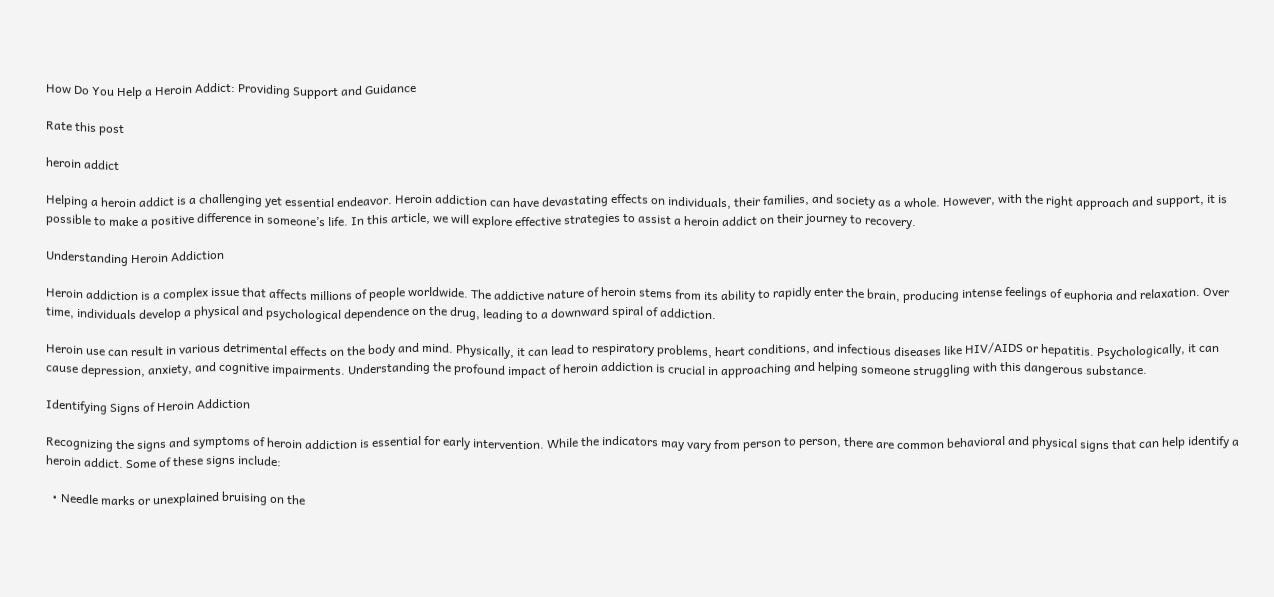How Do You Help a Heroin Addict: Providing Support and Guidance

Rate this post

heroin addict

Helping a heroin addict is a challenging yet essential endeavor. Heroin addiction can have devastating effects on individuals, their families, and society as a whole. However, with the right approach and support, it is possible to make a positive difference in someone’s life. In this article, we will explore effective strategies to assist a heroin addict on their journey to recovery.

Understanding Heroin Addiction

Heroin addiction is a complex issue that affects millions of people worldwide. The addictive nature of heroin stems from its ability to rapidly enter the brain, producing intense feelings of euphoria and relaxation. Over time, individuals develop a physical and psychological dependence on the drug, leading to a downward spiral of addiction.

Heroin use can result in various detrimental effects on the body and mind. Physically, it can lead to respiratory problems, heart conditions, and infectious diseases like HIV/AIDS or hepatitis. Psychologically, it can cause depression, anxiety, and cognitive impairments. Understanding the profound impact of heroin addiction is crucial in approaching and helping someone struggling with this dangerous substance.

Identifying Signs of Heroin Addiction

Recognizing the signs and symptoms of heroin addiction is essential for early intervention. While the indicators may vary from person to person, there are common behavioral and physical signs that can help identify a heroin addict. Some of these signs include:

  • Needle marks or unexplained bruising on the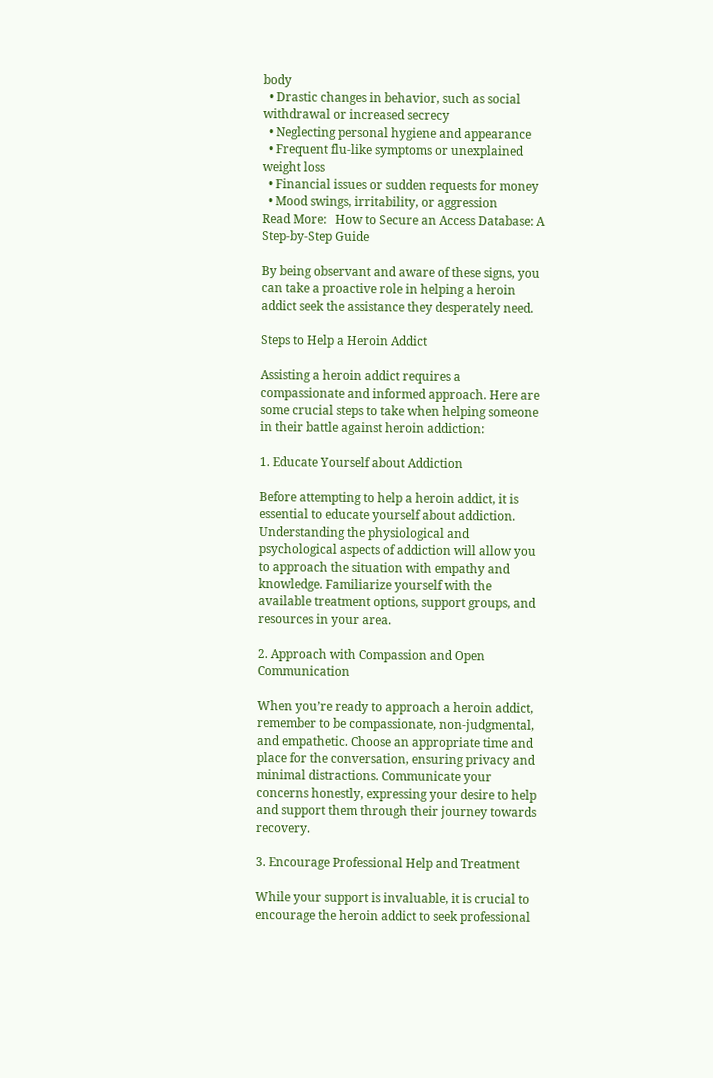body
  • Drastic changes in behavior, such as social withdrawal or increased secrecy
  • Neglecting personal hygiene and appearance
  • Frequent flu-like symptoms or unexplained weight loss
  • Financial issues or sudden requests for money
  • Mood swings, irritability, or aggression
Read More:   How to Secure an Access Database: A Step-by-Step Guide

By being observant and aware of these signs, you can take a proactive role in helping a heroin addict seek the assistance they desperately need.

Steps to Help a Heroin Addict

Assisting a heroin addict requires a compassionate and informed approach. Here are some crucial steps to take when helping someone in their battle against heroin addiction:

1. Educate Yourself about Addiction

Before attempting to help a heroin addict, it is essential to educate yourself about addiction. Understanding the physiological and psychological aspects of addiction will allow you to approach the situation with empathy and knowledge. Familiarize yourself with the available treatment options, support groups, and resources in your area.

2. Approach with Compassion and Open Communication

When you’re ready to approach a heroin addict, remember to be compassionate, non-judgmental, and empathetic. Choose an appropriate time and place for the conversation, ensuring privacy and minimal distractions. Communicate your concerns honestly, expressing your desire to help and support them through their journey towards recovery.

3. Encourage Professional Help and Treatment

While your support is invaluable, it is crucial to encourage the heroin addict to seek professional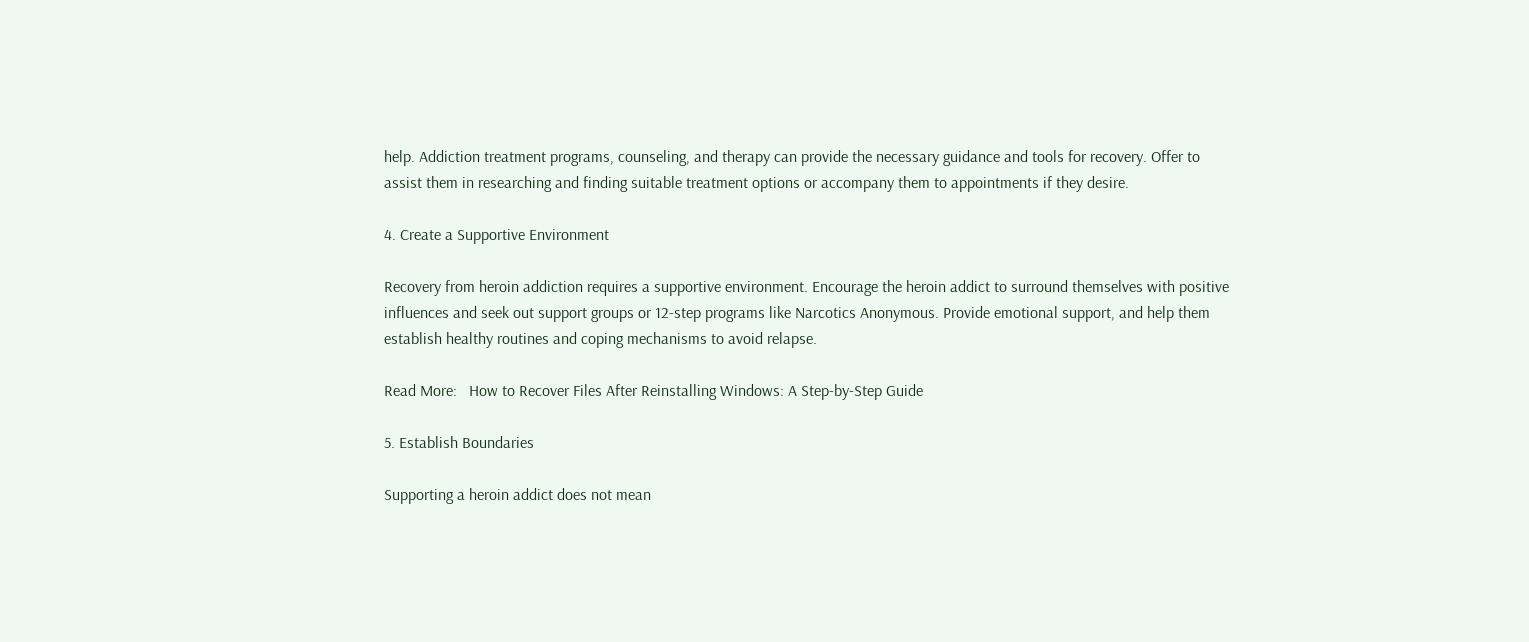help. Addiction treatment programs, counseling, and therapy can provide the necessary guidance and tools for recovery. Offer to assist them in researching and finding suitable treatment options or accompany them to appointments if they desire.

4. Create a Supportive Environment

Recovery from heroin addiction requires a supportive environment. Encourage the heroin addict to surround themselves with positive influences and seek out support groups or 12-step programs like Narcotics Anonymous. Provide emotional support, and help them establish healthy routines and coping mechanisms to avoid relapse.

Read More:   How to Recover Files After Reinstalling Windows: A Step-by-Step Guide

5. Establish Boundaries

Supporting a heroin addict does not mean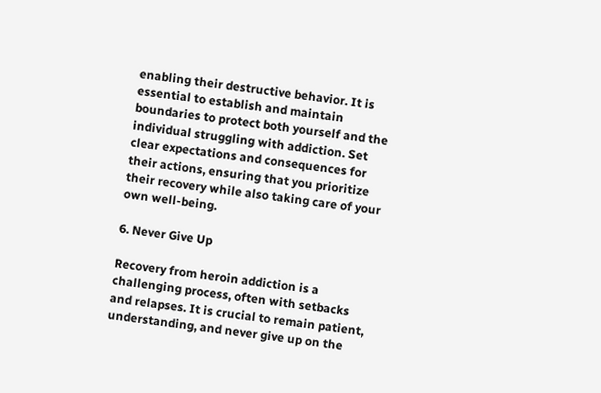enabling their destructive behavior. It is essential to establish and maintain boundaries to protect both yourself and the individual struggling with addiction. Set clear expectations and consequences for their actions, ensuring that you prioritize their recovery while also taking care of your own well-being.

6. Never Give Up

Recovery from heroin addiction is a challenging process, often with setbacks and relapses. It is crucial to remain patient, understanding, and never give up on the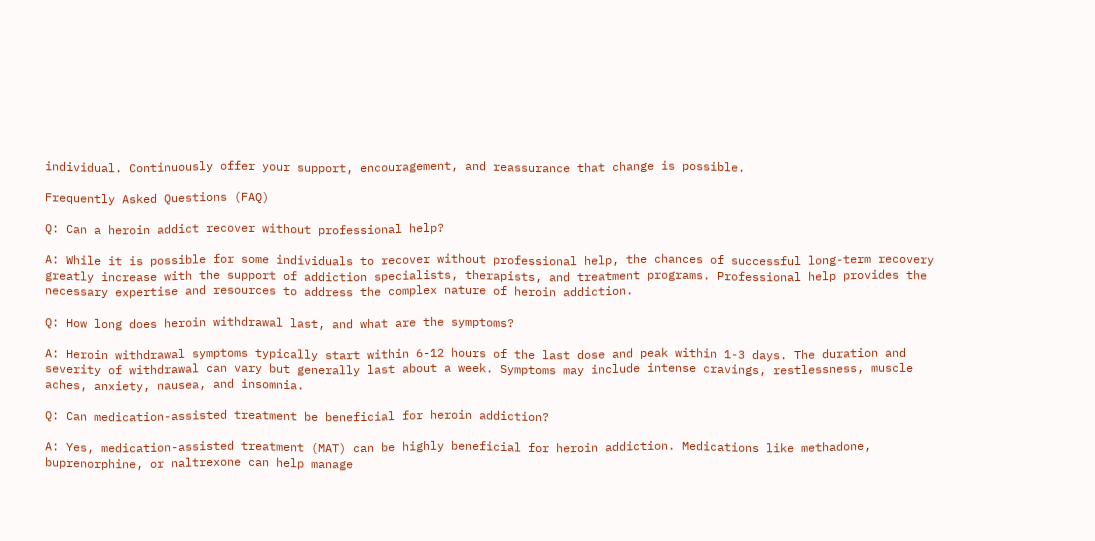individual. Continuously offer your support, encouragement, and reassurance that change is possible.

Frequently Asked Questions (FAQ)

Q: Can a heroin addict recover without professional help?

A: While it is possible for some individuals to recover without professional help, the chances of successful long-term recovery greatly increase with the support of addiction specialists, therapists, and treatment programs. Professional help provides the necessary expertise and resources to address the complex nature of heroin addiction.

Q: How long does heroin withdrawal last, and what are the symptoms?

A: Heroin withdrawal symptoms typically start within 6-12 hours of the last dose and peak within 1-3 days. The duration and severity of withdrawal can vary but generally last about a week. Symptoms may include intense cravings, restlessness, muscle aches, anxiety, nausea, and insomnia.

Q: Can medication-assisted treatment be beneficial for heroin addiction?

A: Yes, medication-assisted treatment (MAT) can be highly beneficial for heroin addiction. Medications like methadone, buprenorphine, or naltrexone can help manage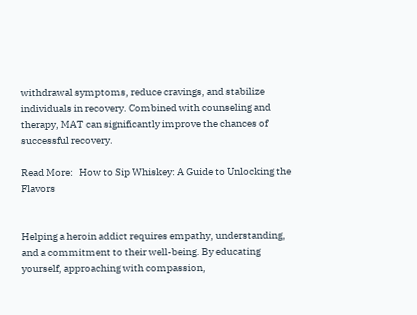withdrawal symptoms, reduce cravings, and stabilize individuals in recovery. Combined with counseling and therapy, MAT can significantly improve the chances of successful recovery.

Read More:   How to Sip Whiskey: A Guide to Unlocking the Flavors


Helping a heroin addict requires empathy, understanding, and a commitment to their well-being. By educating yourself, approaching with compassion,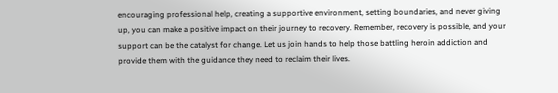encouraging professional help, creating a supportive environment, setting boundaries, and never giving up, you can make a positive impact on their journey to recovery. Remember, recovery is possible, and your support can be the catalyst for change. Let us join hands to help those battling heroin addiction and provide them with the guidance they need to reclaim their lives.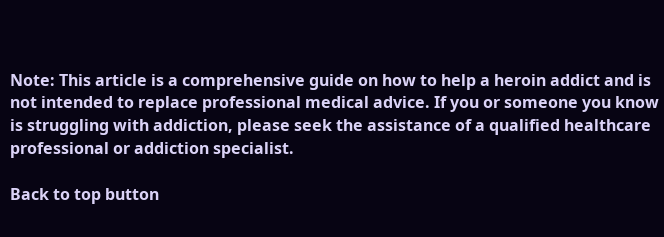Note: This article is a comprehensive guide on how to help a heroin addict and is not intended to replace professional medical advice. If you or someone you know is struggling with addiction, please seek the assistance of a qualified healthcare professional or addiction specialist.

Back to top button